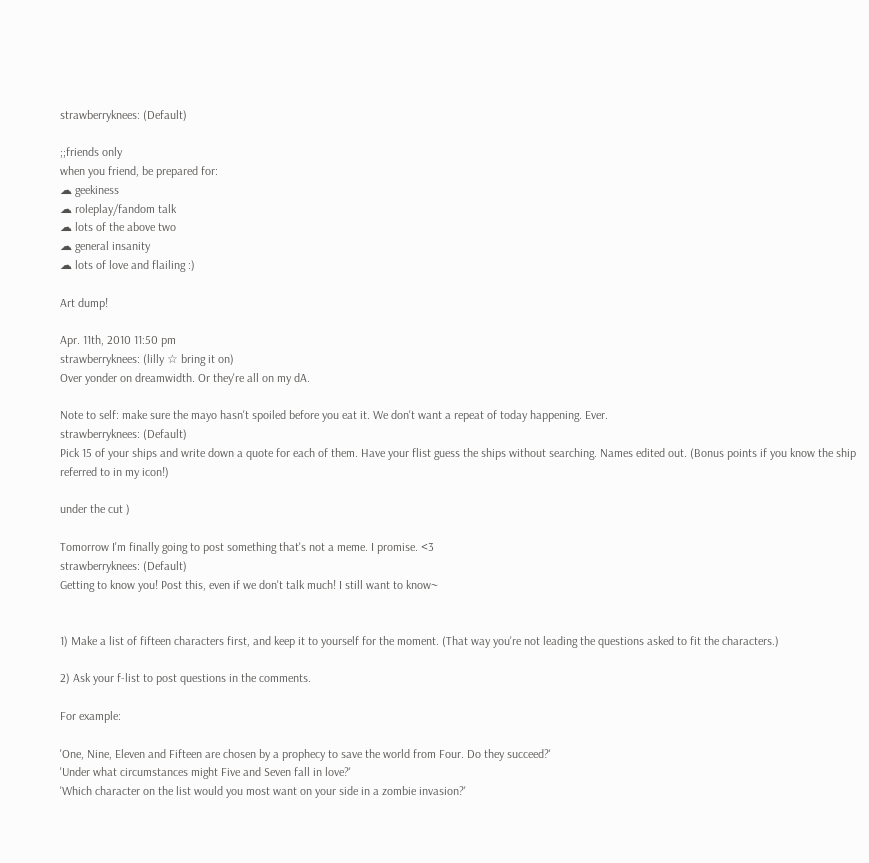strawberryknees: (Default)

;;friends only
when you friend, be prepared for:
☁ geekiness
☁ roleplay/fandom talk
☁ lots of the above two
☁ general insanity
☁ lots of love and flailing :)

Art dump!

Apr. 11th, 2010 11:50 pm
strawberryknees: (lilly ☆ bring it on)
Over yonder on dreamwidth. Or they're all on my dA.

Note to self: make sure the mayo hasn't spoiled before you eat it. We don't want a repeat of today happening. Ever.
strawberryknees: (Default)
Pick 15 of your ships and write down a quote for each of them. Have your flist guess the ships without searching. Names edited out. (Bonus points if you know the ship referred to in my icon!)

under the cut )

Tomorrow I'm finally going to post something that's not a meme. I promise. <3
strawberryknees: (Default)
Getting to know you! Post this, even if we don't talk much! I still want to know~


1) Make a list of fifteen characters first, and keep it to yourself for the moment. (That way you're not leading the questions asked to fit the characters.)

2) Ask your f-list to post questions in the comments.

For example:

'One, Nine, Eleven and Fifteen are chosen by a prophecy to save the world from Four. Do they succeed?'
'Under what circumstances might Five and Seven fall in love?'
'Which character on the list would you most want on your side in a zombie invasion?'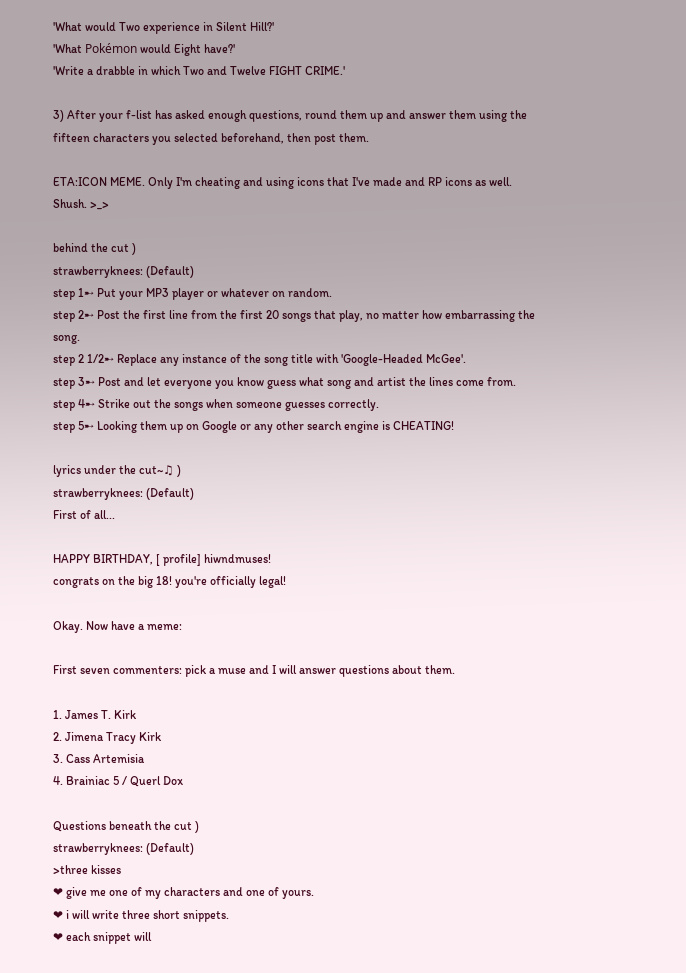'What would Two experience in Silent Hill?'
'What Pokémon would Eight have?'
'Write a drabble in which Two and Twelve FIGHT CRIME.'

3) After your f-list has asked enough questions, round them up and answer them using the fifteen characters you selected beforehand, then post them.

ETA:ICON MEME. Only I'm cheating and using icons that I've made and RP icons as well. Shush. >_>

behind the cut )
strawberryknees: (Default)
step 1➸ Put your MP3 player or whatever on random.
step 2➸ Post the first line from the first 20 songs that play, no matter how embarrassing the song.
step 2 1/2➸ Replace any instance of the song title with 'Google-Headed McGee'.
step 3➸ Post and let everyone you know guess what song and artist the lines come from.
step 4➸ Strike out the songs when someone guesses correctly.
step 5➸ Looking them up on Google or any other search engine is CHEATING!

lyrics under the cut~♫ )
strawberryknees: (Default)
First of all...

HAPPY BIRTHDAY, [ profile] hiwndmuses!
congrats on the big 18! you're officially legal!

Okay. Now have a meme:

First seven commenters: pick a muse and I will answer questions about them.

1. James T. Kirk
2. Jimena Tracy Kirk
3. Cass Artemisia
4. Brainiac 5 / Querl Dox

Questions beneath the cut )
strawberryknees: (Default)
>three kisses
❤ give me one of my characters and one of yours.
❤ i will write three short snippets.
❤ each snippet will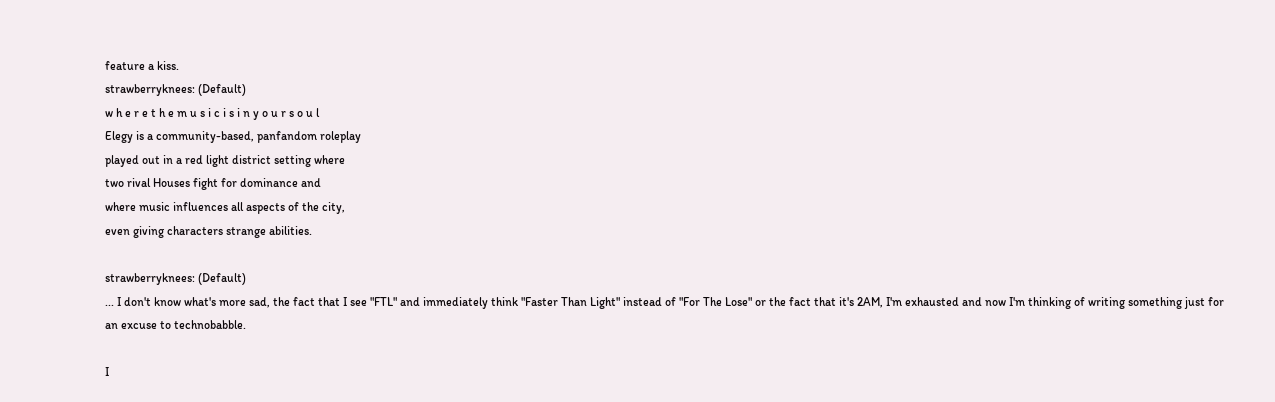feature a kiss.
strawberryknees: (Default)
w h e r e t h e m u s i c i s i n y o u r s o u l
Elegy is a community-based, panfandom roleplay
played out in a red light district setting where
two rival Houses fight for dominance and
where music influences all aspects of the city,
even giving characters strange abilities.

strawberryknees: (Default)
... I don't know what's more sad, the fact that I see "FTL" and immediately think "Faster Than Light" instead of "For The Lose" or the fact that it's 2AM, I'm exhausted and now I'm thinking of writing something just for an excuse to technobabble.

I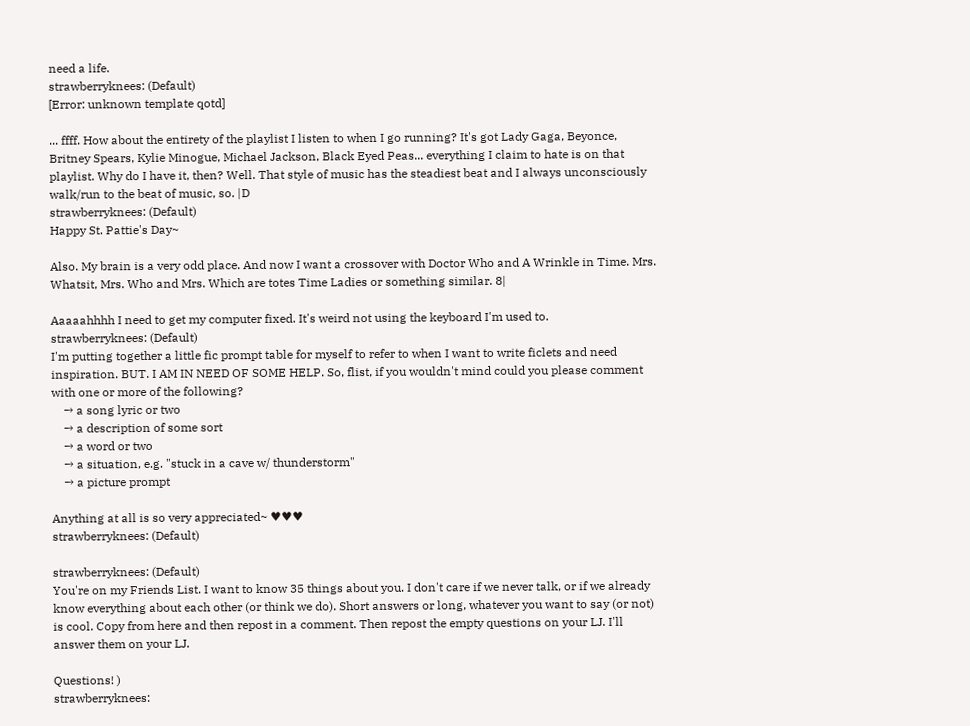need a life.
strawberryknees: (Default)
[Error: unknown template qotd]

... ffff. How about the entirety of the playlist I listen to when I go running? It's got Lady Gaga, Beyonce, Britney Spears, Kylie Minogue, Michael Jackson, Black Eyed Peas... everything I claim to hate is on that playlist. Why do I have it, then? Well. That style of music has the steadiest beat and I always unconsciously walk/run to the beat of music, so. |D
strawberryknees: (Default)
Happy St. Pattie's Day~

Also. My brain is a very odd place. And now I want a crossover with Doctor Who and A Wrinkle in Time. Mrs. Whatsit, Mrs. Who and Mrs. Which are totes Time Ladies or something similar. 8|

Aaaaahhhh I need to get my computer fixed. It's weird not using the keyboard I'm used to.
strawberryknees: (Default)
I'm putting together a little fic prompt table for myself to refer to when I want to write ficlets and need inspiration. BUT. I AM IN NEED OF SOME HELP. So, flist, if you wouldn't mind could you please comment with one or more of the following?
    → a song lyric or two
    → a description of some sort
    → a word or two
    → a situation, e.g. "stuck in a cave w/ thunderstorm"
    → a picture prompt

Anything at all is so very appreciated~ ♥♥♥
strawberryknees: (Default)

strawberryknees: (Default)
You're on my Friends List. I want to know 35 things about you. I don't care if we never talk, or if we already know everything about each other (or think we do). Short answers or long, whatever you want to say (or not) is cool. Copy from here and then repost in a comment. Then repost the empty questions on your LJ. I'll answer them on your LJ.

Questions! )
strawberryknees: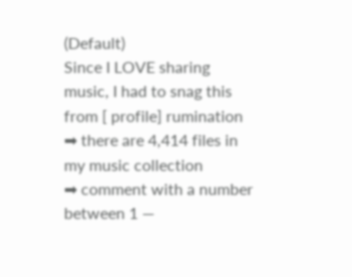(Default)
Since I LOVE sharing music, I had to snag this from [ profile] rumination
➡ there are 4,414 files in my music collection
➡ comment with a number between 1 —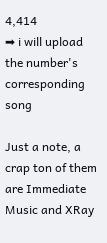4,414
➡ i will upload the number's corresponding song

Just a note, a crap ton of them are Immediate Music and XRay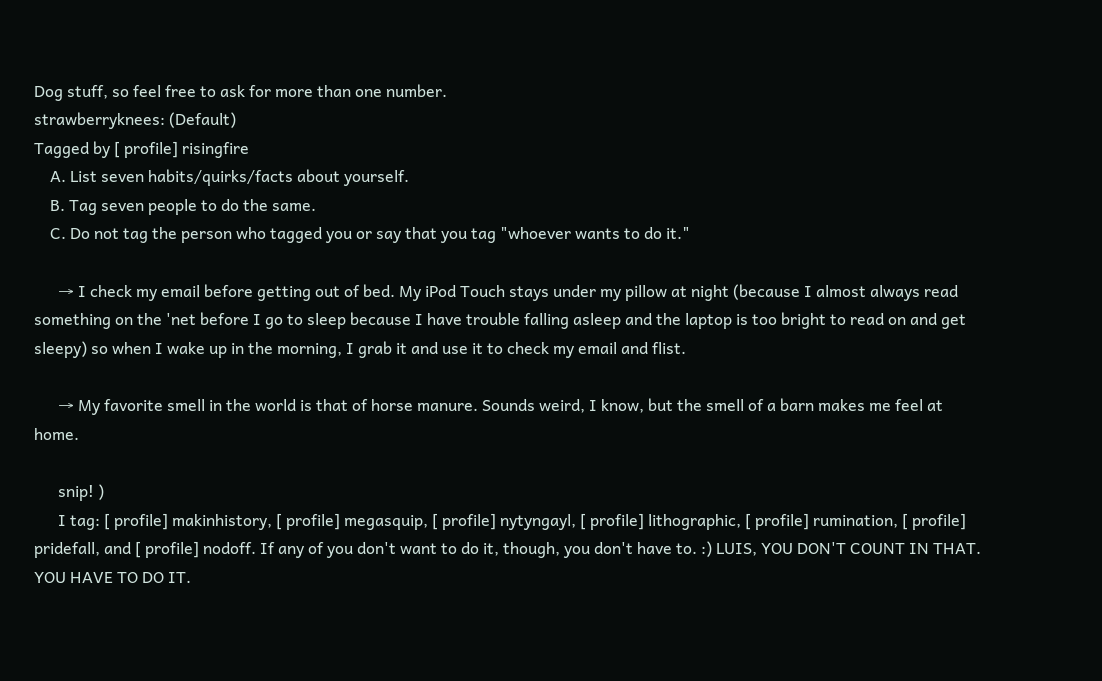Dog stuff, so feel free to ask for more than one number.
strawberryknees: (Default)
Tagged by [ profile] risingfire
    A. List seven habits/quirks/facts about yourself.
    B. Tag seven people to do the same.
    C. Do not tag the person who tagged you or say that you tag "whoever wants to do it."

      → I check my email before getting out of bed. My iPod Touch stays under my pillow at night (because I almost always read something on the 'net before I go to sleep because I have trouble falling asleep and the laptop is too bright to read on and get sleepy) so when I wake up in the morning, I grab it and use it to check my email and flist.

      → My favorite smell in the world is that of horse manure. Sounds weird, I know, but the smell of a barn makes me feel at home.

      snip! )
      I tag: [ profile] makinhistory, [ profile] megasquip, [ profile] nytyngayl, [ profile] lithographic, [ profile] rumination, [ profile] pridefall, and [ profile] nodoff. If any of you don't want to do it, though, you don't have to. :) LUIS, YOU DON'T COUNT IN THAT. YOU HAVE TO DO IT.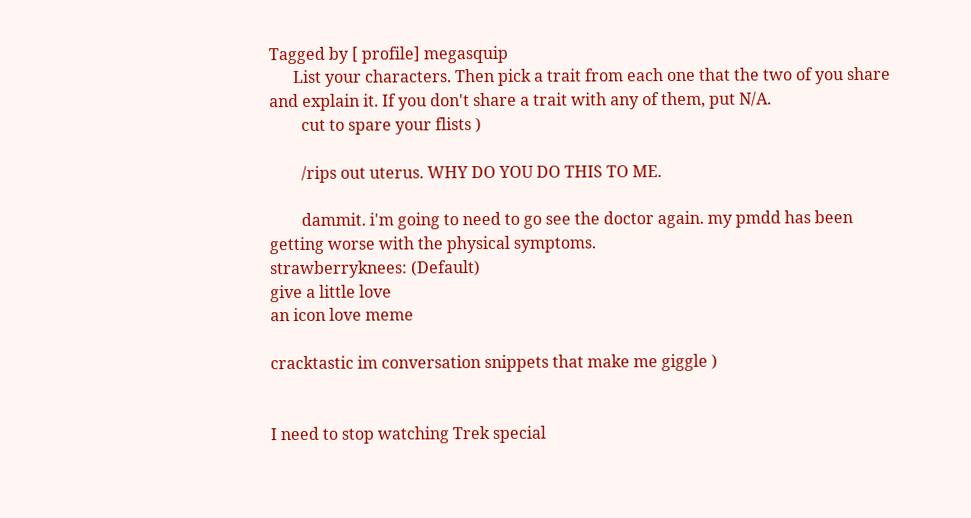Tagged by [ profile] megasquip
      List your characters. Then pick a trait from each one that the two of you share and explain it. If you don't share a trait with any of them, put N/A.
        cut to spare your flists )

        /rips out uterus. WHY DO YOU DO THIS TO ME.

        dammit. i'm going to need to go see the doctor again. my pmdd has been getting worse with the physical symptoms.
strawberryknees: (Default)
give a little love
an icon love meme

cracktastic im conversation snippets that make me giggle )


I need to stop watching Trek special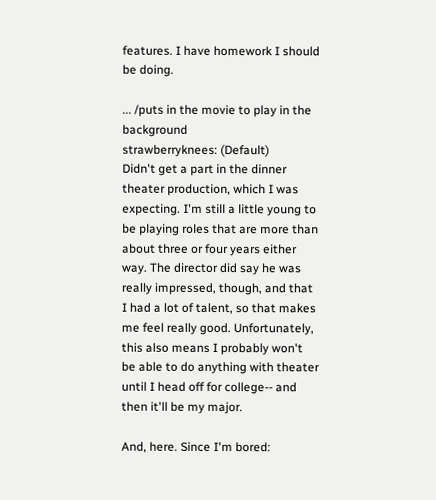features. I have homework I should be doing.

... /puts in the movie to play in the background
strawberryknees: (Default)
Didn't get a part in the dinner theater production, which I was expecting. I'm still a little young to be playing roles that are more than about three or four years either way. The director did say he was really impressed, though, and that I had a lot of talent, so that makes me feel really good. Unfortunately, this also means I probably won't be able to do anything with theater until I head off for college-- and then it'll be my major.

And, here. Since I'm bored: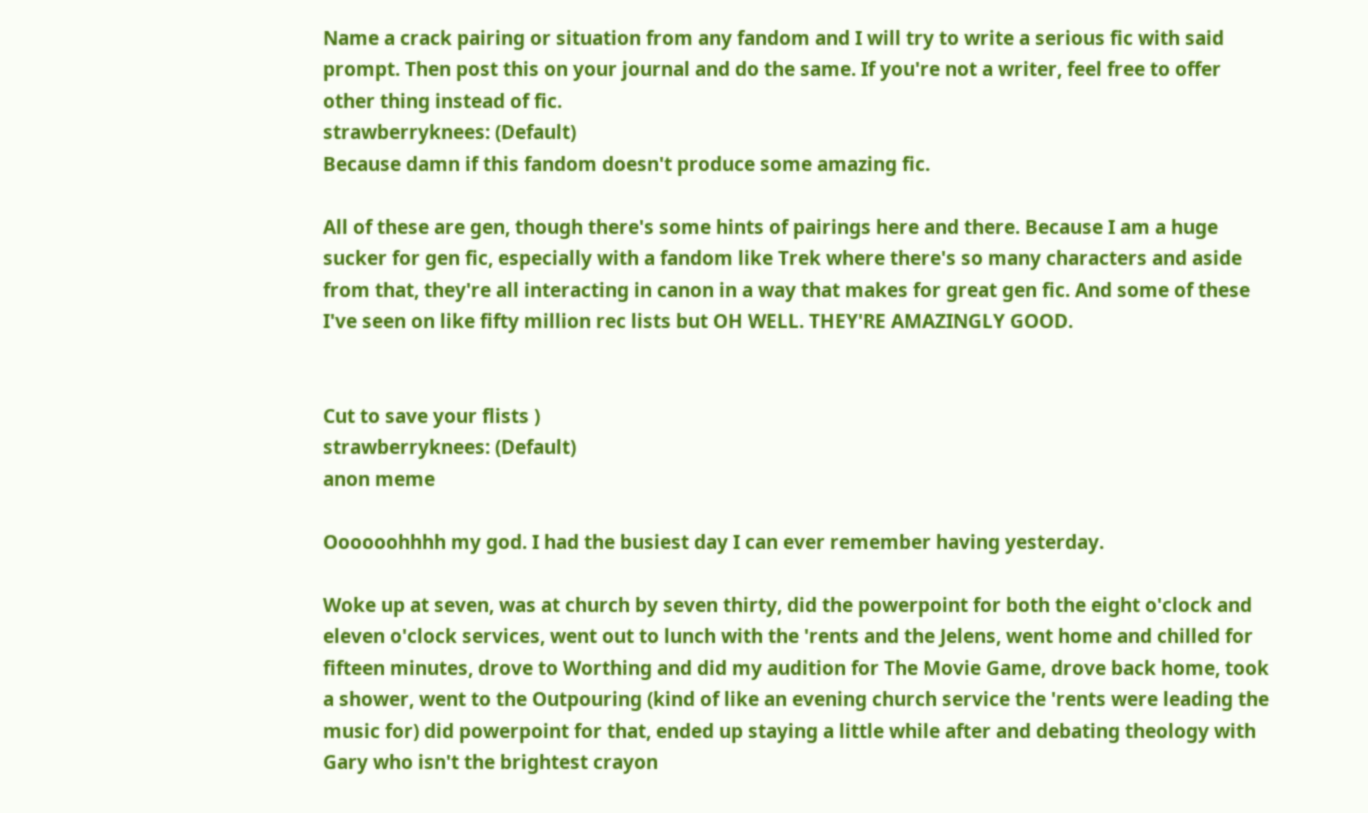Name a crack pairing or situation from any fandom and I will try to write a serious fic with said prompt. Then post this on your journal and do the same. If you're not a writer, feel free to offer other thing instead of fic.
strawberryknees: (Default)
Because damn if this fandom doesn't produce some amazing fic.

All of these are gen, though there's some hints of pairings here and there. Because I am a huge sucker for gen fic, especially with a fandom like Trek where there's so many characters and aside from that, they're all interacting in canon in a way that makes for great gen fic. And some of these I've seen on like fifty million rec lists but OH WELL. THEY'RE AMAZINGLY GOOD.


Cut to save your flists )
strawberryknees: (Default)
anon meme

Oooooohhhh my god. I had the busiest day I can ever remember having yesterday.

Woke up at seven, was at church by seven thirty, did the powerpoint for both the eight o'clock and eleven o'clock services, went out to lunch with the 'rents and the Jelens, went home and chilled for fifteen minutes, drove to Worthing and did my audition for The Movie Game, drove back home, took a shower, went to the Outpouring (kind of like an evening church service the 'rents were leading the music for) did powerpoint for that, ended up staying a little while after and debating theology with Gary who isn't the brightest crayon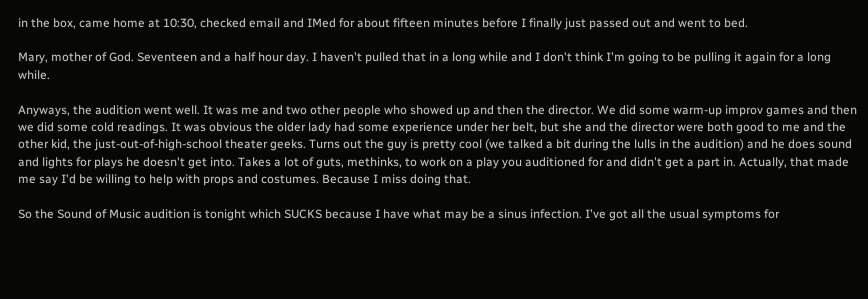in the box, came home at 10:30, checked email and IMed for about fifteen minutes before I finally just passed out and went to bed.

Mary, mother of God. Seventeen and a half hour day. I haven't pulled that in a long while and I don't think I'm going to be pulling it again for a long while.

Anyways, the audition went well. It was me and two other people who showed up and then the director. We did some warm-up improv games and then we did some cold readings. It was obvious the older lady had some experience under her belt, but she and the director were both good to me and the other kid, the just-out-of-high-school theater geeks. Turns out the guy is pretty cool (we talked a bit during the lulls in the audition) and he does sound and lights for plays he doesn't get into. Takes a lot of guts, methinks, to work on a play you auditioned for and didn't get a part in. Actually, that made me say I'd be willing to help with props and costumes. Because I miss doing that.

So the Sound of Music audition is tonight which SUCKS because I have what may be a sinus infection. I've got all the usual symptoms for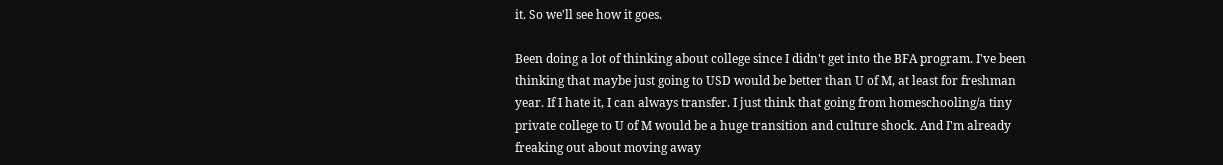it. So we'll see how it goes.

Been doing a lot of thinking about college since I didn't get into the BFA program. I've been thinking that maybe just going to USD would be better than U of M, at least for freshman year. If I hate it, I can always transfer. I just think that going from homeschooling/a tiny private college to U of M would be a huge transition and culture shock. And I'm already freaking out about moving away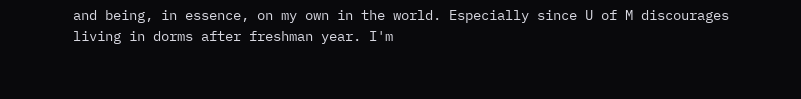and being, in essence, on my own in the world. Especially since U of M discourages living in dorms after freshman year. I'm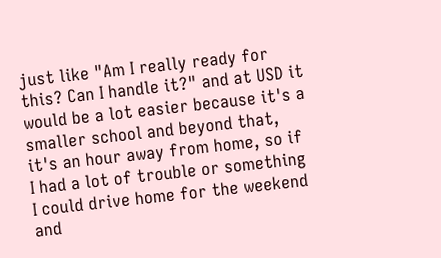just like "Am I really ready for this? Can I handle it?" and at USD it would be a lot easier because it's a smaller school and beyond that, it's an hour away from home, so if I had a lot of trouble or something I could drive home for the weekend and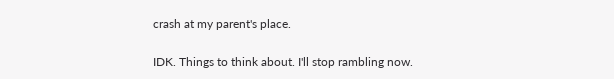crash at my parent's place.

IDK. Things to think about. I'll stop rambling now.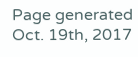Page generated Oct. 19th, 2017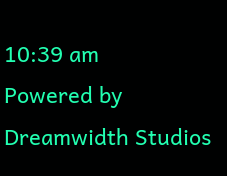10:39 am
Powered by Dreamwidth Studios